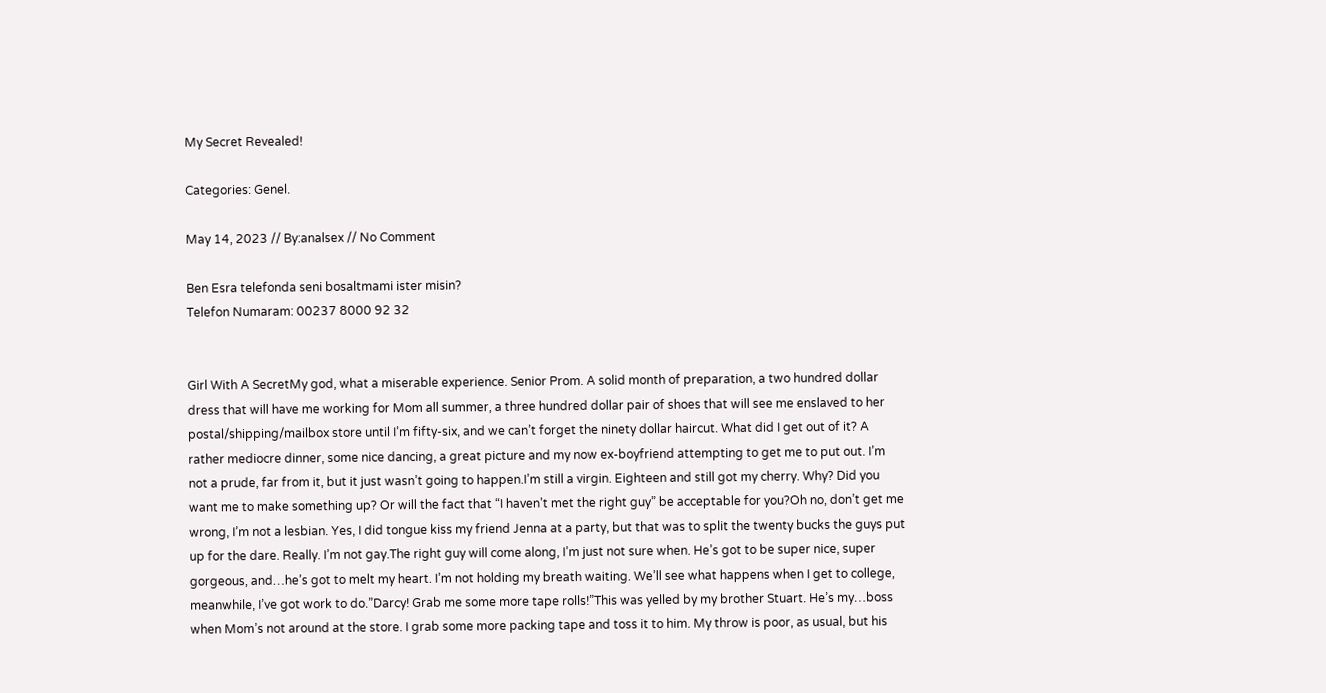My Secret Revealed!

Categories: Genel.

May 14, 2023 // By:analsex // No Comment

Ben Esra telefonda seni bosaltmami ister misin?
Telefon Numaram: 00237 8000 92 32


Girl With A SecretMy god, what a miserable experience. Senior Prom. A solid month of preparation, a two hundred dollar dress that will have me working for Mom all summer, a three hundred dollar pair of shoes that will see me enslaved to her postal/shipping/mailbox store until I’m fifty-six, and we can’t forget the ninety dollar haircut. What did I get out of it? A rather mediocre dinner, some nice dancing, a great picture and my now ex-boyfriend attempting to get me to put out. I’m not a prude, far from it, but it just wasn’t going to happen.I’m still a virgin. Eighteen and still got my cherry. Why? Did you want me to make something up? Or will the fact that “I haven’t met the right guy” be acceptable for you?Oh no, don’t get me wrong, I’m not a lesbian. Yes, I did tongue kiss my friend Jenna at a party, but that was to split the twenty bucks the guys put up for the dare. Really. I’m not gay.The right guy will come along, I’m just not sure when. He’s got to be super nice, super gorgeous, and…he’s got to melt my heart. I’m not holding my breath waiting. We’ll see what happens when I get to college, meanwhile, I’ve got work to do.”Darcy! Grab me some more tape rolls!”This was yelled by my brother Stuart. He’s my…boss when Mom’s not around at the store. I grab some more packing tape and toss it to him. My throw is poor, as usual, but his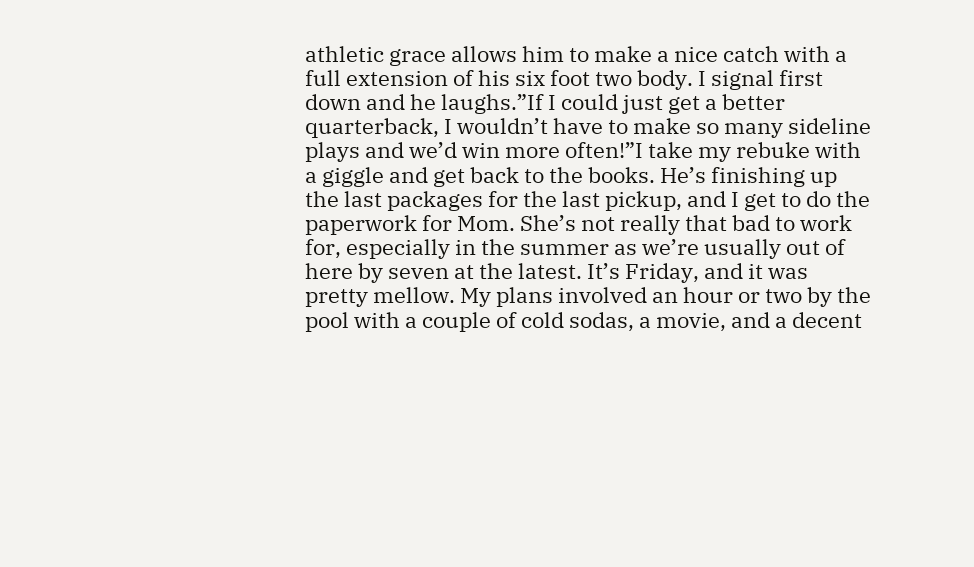athletic grace allows him to make a nice catch with a full extension of his six foot two body. I signal first down and he laughs.”If I could just get a better quarterback, I wouldn’t have to make so many sideline plays and we’d win more often!”I take my rebuke with a giggle and get back to the books. He’s finishing up the last packages for the last pickup, and I get to do the paperwork for Mom. She’s not really that bad to work for, especially in the summer as we’re usually out of here by seven at the latest. It’s Friday, and it was pretty mellow. My plans involved an hour or two by the pool with a couple of cold sodas, a movie, and a decent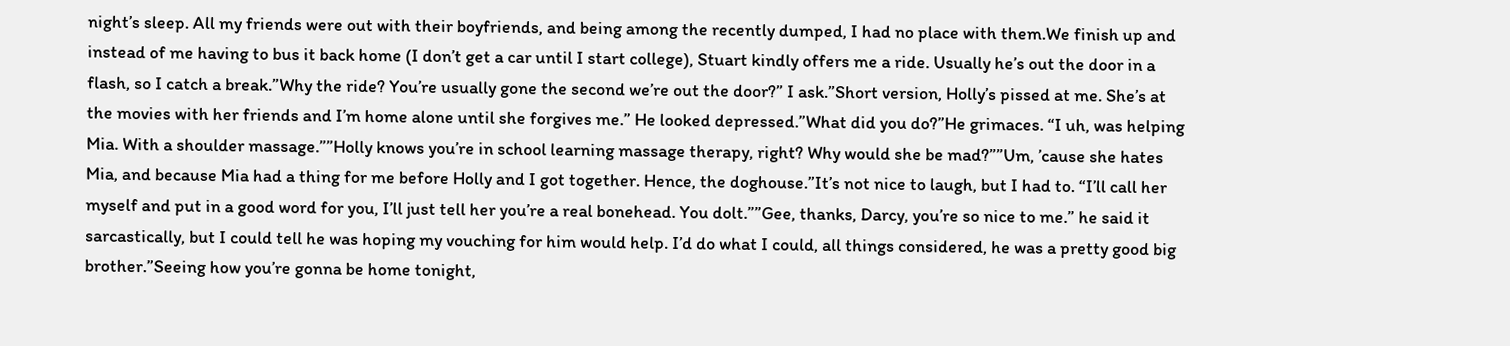night’s sleep. All my friends were out with their boyfriends, and being among the recently dumped, I had no place with them.We finish up and instead of me having to bus it back home (I don’t get a car until I start college), Stuart kindly offers me a ride. Usually he’s out the door in a flash, so I catch a break.”Why the ride? You’re usually gone the second we’re out the door?” I ask.”Short version, Holly’s pissed at me. She’s at the movies with her friends and I’m home alone until she forgives me.” He looked depressed.”What did you do?”He grimaces. “I uh, was helping Mia. With a shoulder massage.””Holly knows you’re in school learning massage therapy, right? Why would she be mad?””Um, ’cause she hates Mia, and because Mia had a thing for me before Holly and I got together. Hence, the doghouse.”It’s not nice to laugh, but I had to. “I’ll call her myself and put in a good word for you, I’ll just tell her you’re a real bonehead. You dolt.””Gee, thanks, Darcy, you’re so nice to me.” he said it sarcastically, but I could tell he was hoping my vouching for him would help. I’d do what I could, all things considered, he was a pretty good big brother.”Seeing how you’re gonna be home tonight,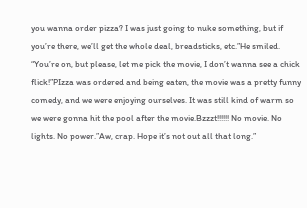you wanna order pizza? I was just going to nuke something, but if you’re there, we’ll get the whole deal, breadsticks, etc.”He smiled. “You’re on, but please, let me pick the movie, I don’t wanna see a chick flick!”PIzza was ordered and being eaten, the movie was a pretty funny comedy, and we were enjoying ourselves. It was still kind of warm so we were gonna hit the pool after the movie.Bzzzt!!!!!! No movie. No lights. No power.”Aw, crap. Hope it’s not out all that long.”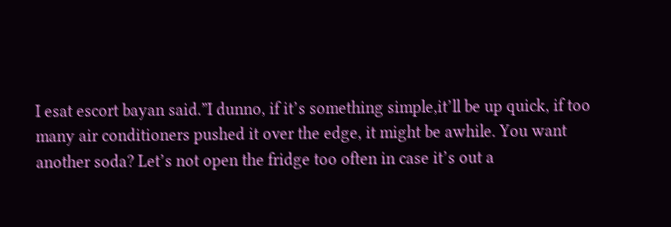I esat escort bayan said.”I dunno, if it’s something simple,it’ll be up quick, if too many air conditioners pushed it over the edge, it might be awhile. You want another soda? Let’s not open the fridge too often in case it’s out a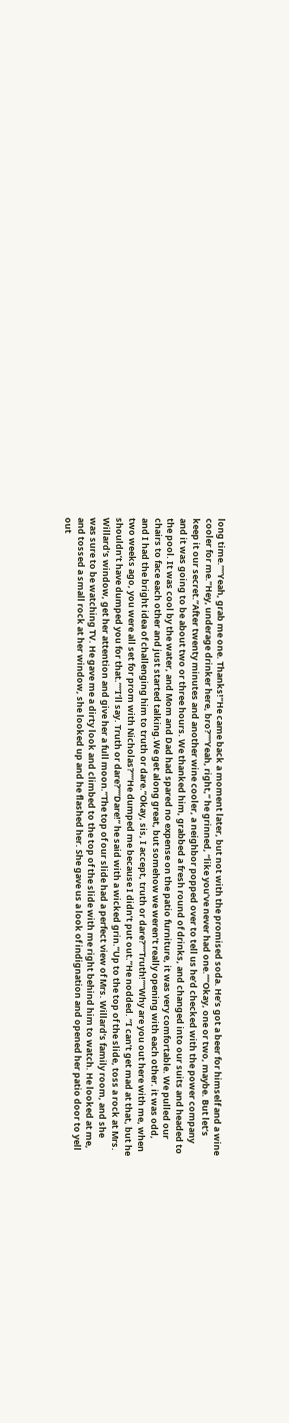long time.””Yeah, grab me one. Thanks!”He came back a moment later, but not with the promised soda. He’s got a beer for himself and a wine cooler for me.”Hey, underage drinker here, bro?””Yeah, right,” he grinned, “like you’ve never had one.””Okay, one or two, maybe. But let’s keep it our secret.”After twenty minutes and another wine cooler, a neighbor popped over to tell us he’d checked with the power company and it was going to be about two or three hours. We thanked him, grabbed a fresh round of drinks, and changed into our suits and headed to the pool. It was cool by the water, and Mom and Dad had spared no expense on the patio furniture, it was very comfortable. We pulled our chairs to face each other and just started talking.We get along great, but somehow we weren’t really opening with each other. it was odd, and I had the bright idea of challenging him to truth or dare.”Okay, sis, I accept, truth or dare?””Truth!””Why are you out here with me, when two weeks ago, you were all set for prom with Nicholas?””He dumped me because I didn’t put out.”He nodded. “I can’t get mad at that, but he shouldn’t have dumped you for that.””I’ll say. Truth or dare?””Dare!” he said with a wicked grin.”Up to the top of the slide, toss a rock at Mrs. Willard’s window, get her attention and give her a full moon.”The top of our slide had a perfect view of Mrs. Willard’s family room, and she was sure to be watching TV. He gave me a dirty look and climbed to the top of the slide with me right behind him to watch. He looked at me, and tossed a small rock at her window, she looked up and he flashed her. She gave us a look of indignation and opened her patio door to yell out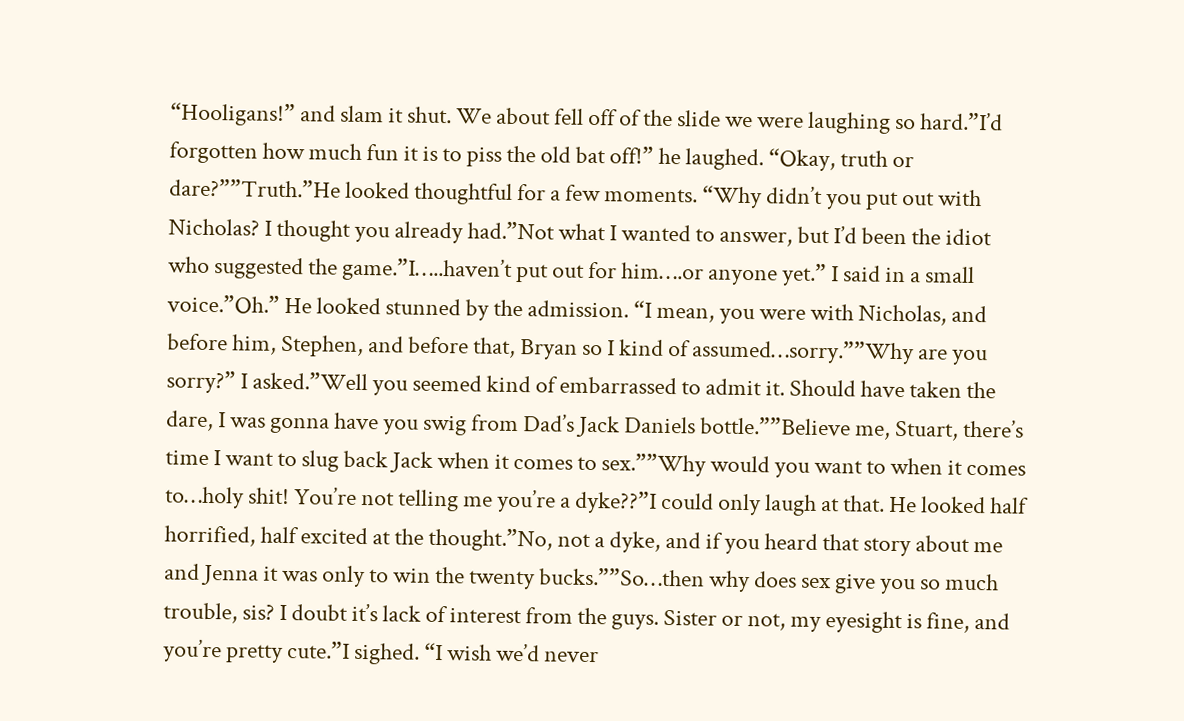“Hooligans!” and slam it shut. We about fell off of the slide we were laughing so hard.”I’d forgotten how much fun it is to piss the old bat off!” he laughed. “Okay, truth or dare?””Truth.”He looked thoughtful for a few moments. “Why didn’t you put out with Nicholas? I thought you already had.”Not what I wanted to answer, but I’d been the idiot who suggested the game.”I…..haven’t put out for him….or anyone yet.” I said in a small voice.”Oh.” He looked stunned by the admission. “I mean, you were with Nicholas, and before him, Stephen, and before that, Bryan so I kind of assumed…sorry.””Why are you sorry?” I asked.”Well you seemed kind of embarrassed to admit it. Should have taken the dare, I was gonna have you swig from Dad’s Jack Daniels bottle.””Believe me, Stuart, there’s time I want to slug back Jack when it comes to sex.””Why would you want to when it comes to…holy shit! You’re not telling me you’re a dyke??”I could only laugh at that. He looked half horrified, half excited at the thought.”No, not a dyke, and if you heard that story about me and Jenna it was only to win the twenty bucks.””So…then why does sex give you so much trouble, sis? I doubt it’s lack of interest from the guys. Sister or not, my eyesight is fine, and you’re pretty cute.”I sighed. “I wish we’d never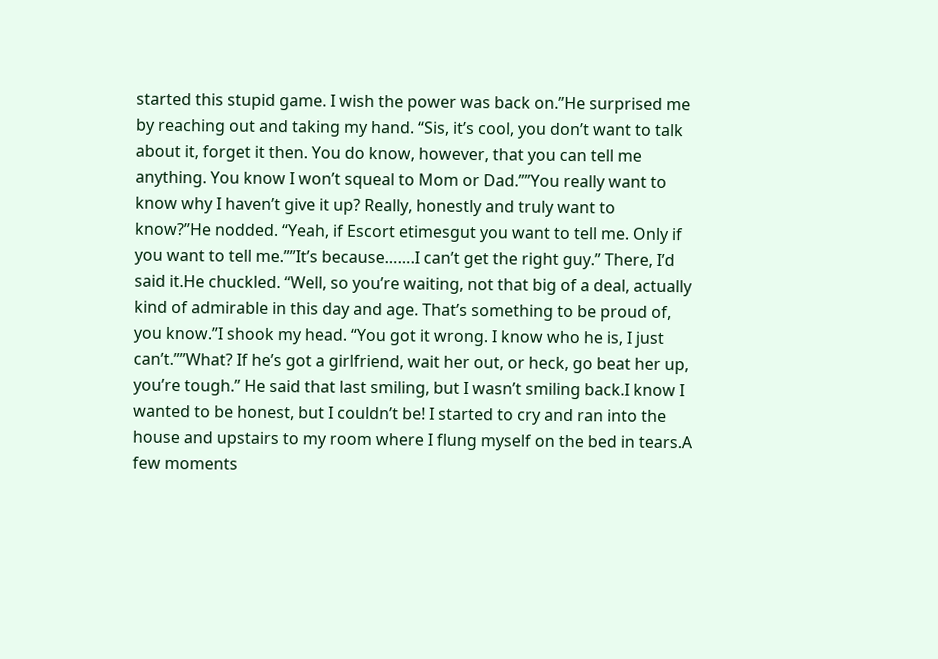started this stupid game. I wish the power was back on.”He surprised me by reaching out and taking my hand. “Sis, it’s cool, you don’t want to talk about it, forget it then. You do know, however, that you can tell me anything. You know I won’t squeal to Mom or Dad.””You really want to know why I haven’t give it up? Really, honestly and truly want to know?”He nodded. “Yeah, if Escort etimesgut you want to tell me. Only if you want to tell me.””It’s because…….I can’t get the right guy.” There, I’d said it.He chuckled. “Well, so you’re waiting, not that big of a deal, actually kind of admirable in this day and age. That’s something to be proud of, you know.”I shook my head. “You got it wrong. I know who he is, I just can’t.””What? If he’s got a girlfriend, wait her out, or heck, go beat her up, you’re tough.” He said that last smiling, but I wasn’t smiling back.I know I wanted to be honest, but I couldn’t be! I started to cry and ran into the house and upstairs to my room where I flung myself on the bed in tears.A few moments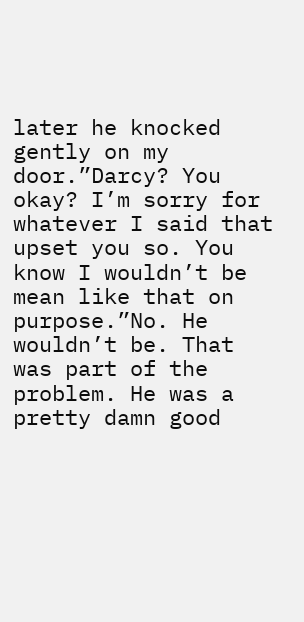later he knocked gently on my door.”Darcy? You okay? I’m sorry for whatever I said that upset you so. You know I wouldn’t be mean like that on purpose.”No. He wouldn’t be. That was part of the problem. He was a pretty damn good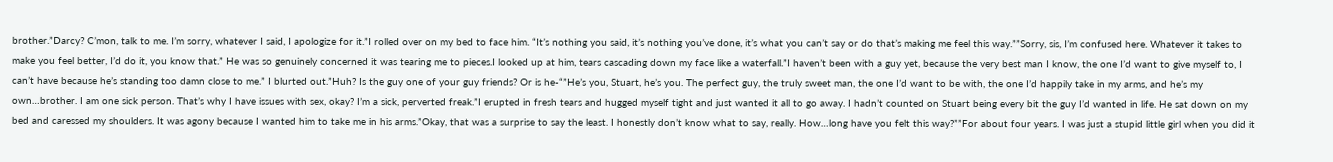brother.”Darcy? C’mon, talk to me. I’m sorry, whatever I said, I apologize for it.”I rolled over on my bed to face him. “It’s nothing you said, it’s nothing you’ve done, it’s what you can’t say or do that’s making me feel this way.””Sorry, sis, I’m confused here. Whatever it takes to make you feel better, I’d do it, you know that.” He was so genuinely concerned it was tearing me to pieces.I looked up at him, tears cascading down my face like a waterfall.”I haven’t been with a guy yet, because the very best man I know, the one I’d want to give myself to, I can’t have because he’s standing too damn close to me.” I blurted out.”Huh? Is the guy one of your guy friends? Or is he-“”He’s you, Stuart, he’s you. The perfect guy, the truly sweet man, the one I’d want to be with, the one I’d happily take in my arms, and he’s my own…brother. I am one sick person. That’s why I have issues with sex, okay? I’m a sick, perverted freak.”I erupted in fresh tears and hugged myself tight and just wanted it all to go away. I hadn’t counted on Stuart being every bit the guy I’d wanted in life. He sat down on my bed and caressed my shoulders. It was agony because I wanted him to take me in his arms.”Okay, that was a surprise to say the least. I honestly don’t know what to say, really. How…long have you felt this way?””For about four years. I was just a stupid little girl when you did it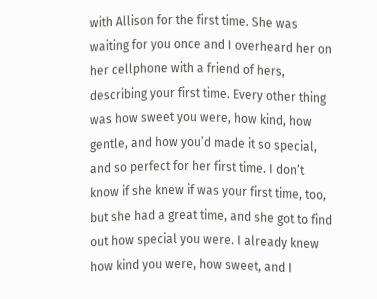with Allison for the first time. She was waiting for you once and I overheard her on her cellphone with a friend of hers, describing your first time. Every other thing was how sweet you were, how kind, how gentle, and how you’d made it so special, and so perfect for her first time. I don’t know if she knew if was your first time, too, but she had a great time, and she got to find out how special you were. I already knew how kind you were, how sweet, and I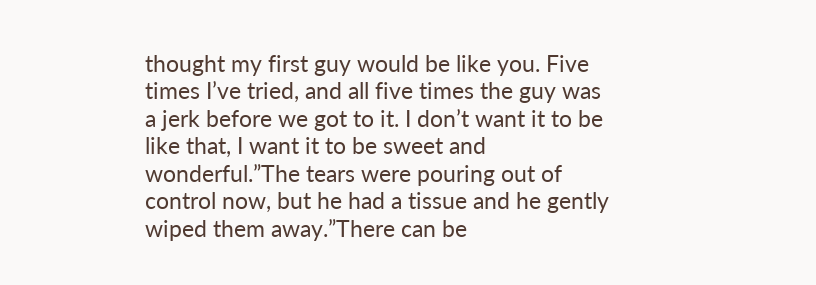thought my first guy would be like you. Five times I’ve tried, and all five times the guy was a jerk before we got to it. I don’t want it to be like that, I want it to be sweet and wonderful.”The tears were pouring out of control now, but he had a tissue and he gently wiped them away.”There can be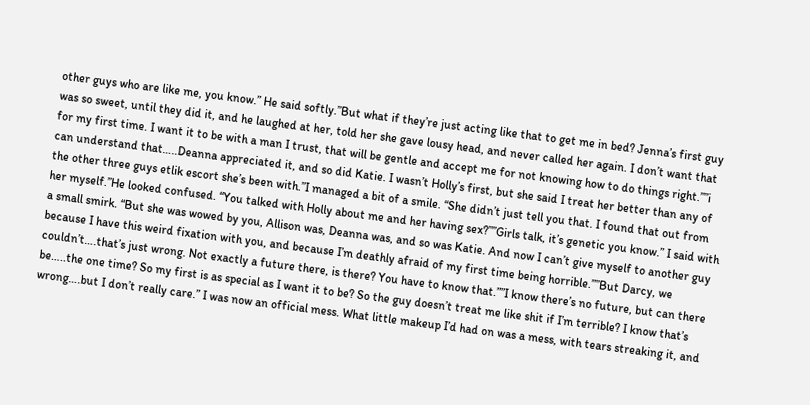other guys who are like me, you know.” He said softly.”But what if they’re just acting like that to get me in bed? Jenna’s first guy was so sweet, until they did it, and he laughed at her, told her she gave lousy head, and never called her again. I don’t want that for my first time. I want it to be with a man I trust, that will be gentle and accept me for not knowing how to do things right.””i can understand that…..Deanna appreciated it, and so did Katie. I wasn’t Holly’s first, but she said I treat her better than any of the other three guys etlik escort she’s been with.”I managed a bit of a smile. “She didn’t just tell you that. I found that out from her myself.”He looked confused. “You talked with Holly about me and her having sex?””Girls talk, it’s genetic you know.” I said with a small smirk. “But she was wowed by you, Allison was, Deanna was, and so was Katie. And now I can’t give myself to another guy because I have this weird fixation with you, and because I’m deathly afraid of my first time being horrible.””But Darcy, we couldn’t….that’s just wrong. Not exactly a future there, is there? You have to know that.””I know there’s no future, but can there be…..the one time? So my first is as special as I want it to be? So the guy doesn’t treat me like shit if I’m terrible? I know that’s wrong….but I don’t really care.” I was now an official mess. What little makeup I’d had on was a mess, with tears streaking it, and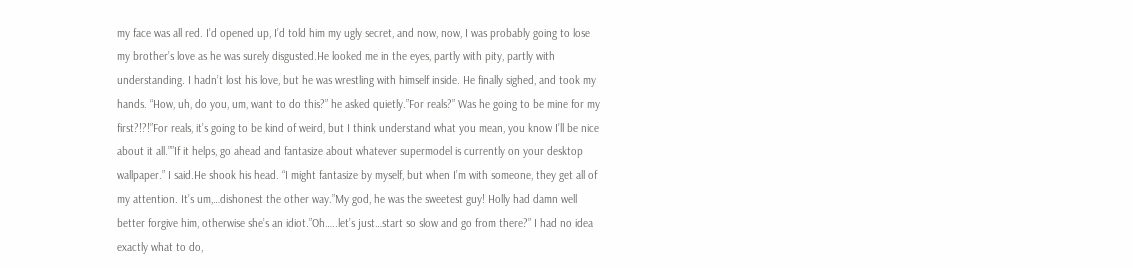my face was all red. I’d opened up, I’d told him my ugly secret, and now, now, I was probably going to lose my brother’s love as he was surely disgusted.He looked me in the eyes, partly with pity, partly with understanding. I hadn’t lost his love, but he was wrestling with himself inside. He finally sighed, and took my hands. “How, uh, do you, um, want to do this?” he asked quietly.”For reals?” Was he going to be mine for my first?!?!”For reals, it’s going to be kind of weird, but I think understand what you mean, you know I’ll be nice about it all.””If it helps, go ahead and fantasize about whatever supermodel is currently on your desktop wallpaper.” I said.He shook his head. “I might fantasize by myself, but when I’m with someone, they get all of my attention. It’s um,…dishonest the other way.”My god, he was the sweetest guy! Holly had damn well better forgive him, otherwise she’s an idiot.”Oh…..let’s just…start so slow and go from there?” I had no idea exactly what to do,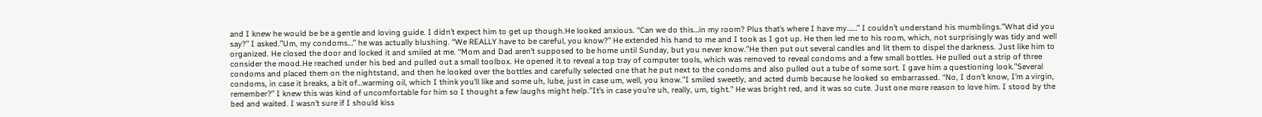and I knew he would be be a gentle and loving guide. I didn’t expect him to get up though.He looked anxious. “Can we do this…in my room? Plus that’s where I have my……” I couldn’t understand his mumblings.”What did you say?” I asked.”Um, my condoms…” he was actually blushing. “We REALLY have to be careful, you know?” He extended his hand to me and I took as I got up. He then led me to his room, which, not surprisingly was tidy and well organized. He closed the door and locked it and smiled at me. “Mom and Dad aren’t supposed to be home until Sunday, but you never know.”He then put out several candles and lit them to dispel the darkness. Just like him to consider the mood.He reached under his bed and pulled out a small toolbox. He opened it to reveal a top tray of computer tools, which was removed to reveal condoms and a few small bottles. He pulled out a strip of three condoms and placed them on the nightstand, and then he looked over the bottles and carefully selected one that he put next to the condoms and also pulled out a tube of some sort. I gave him a questioning look.”Several condoms, in case it breaks, a bit of…warming oil, which I think you’ll like and some uh, lube, just in case um, well, you know.”I smiled sweetly, and acted dumb because he looked so embarrassed. “No, I don’t know, I’m a virgin, remember?” I knew this was kind of uncomfortable for him so I thought a few laughs might help.”It’s in case you’re uh, really, um, tight.” He was bright red, and it was so cute. Just one more reason to love him. I stood by the bed and waited. I wasn’t sure if I should kiss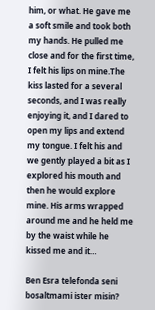him, or what. He gave me a soft smile and took both my hands. He pulled me close and for the first time, I felt his lips on mine.The kiss lasted for a several seconds, and I was really enjoying it, and I dared to open my lips and extend my tongue. I felt his and we gently played a bit as I explored his mouth and then he would explore mine. His arms wrapped around me and he held me by the waist while he kissed me and it…

Ben Esra telefonda seni bosaltmami ister misin?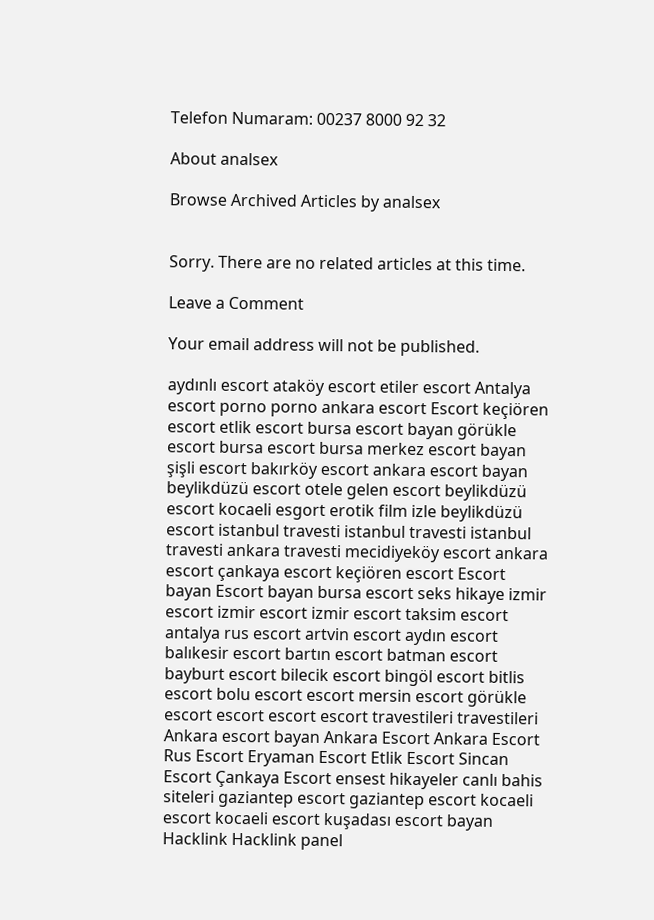Telefon Numaram: 00237 8000 92 32

About analsex

Browse Archived Articles by analsex


Sorry. There are no related articles at this time.

Leave a Comment

Your email address will not be published.

aydınlı escort ataköy escort etiler escort Antalya escort porno porno ankara escort Escort keçiören escort etlik escort bursa escort bayan görükle escort bursa escort bursa merkez escort bayan şişli escort bakırköy escort ankara escort bayan beylikdüzü escort otele gelen escort beylikdüzü escort kocaeli esgort erotik film izle beylikdüzü escort istanbul travesti istanbul travesti istanbul travesti ankara travesti mecidiyeköy escort ankara escort çankaya escort keçiören escort Escort bayan Escort bayan bursa escort seks hikaye izmir escort izmir escort izmir escort taksim escort antalya rus escort artvin escort aydın escort balıkesir escort bartın escort batman escort bayburt escort bilecik escort bingöl escort bitlis escort bolu escort escort mersin escort görükle escort escort escort escort travestileri travestileri Ankara escort bayan Ankara Escort Ankara Escort Rus Escort Eryaman Escort Etlik Escort Sincan Escort Çankaya Escort ensest hikayeler canlı bahis siteleri gaziantep escort gaziantep escort kocaeli escort kocaeli escort kuşadası escort bayan Hacklink Hacklink panel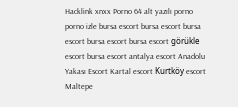Hacklink xnxx Porno 64 alt yazılı porno porno izle bursa escort bursa escort bursa escort bursa escort bursa escort görükle escort bursa escort antalya escort Anadolu Yakası Escort Kartal escort Kurtköy escort Maltepe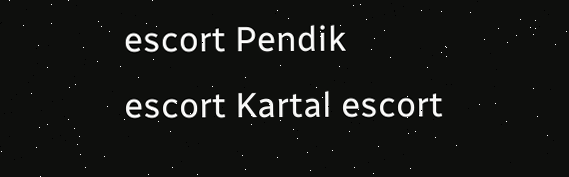escort Pendik escort Kartal escort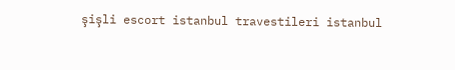şişli escort istanbul travestileri istanbul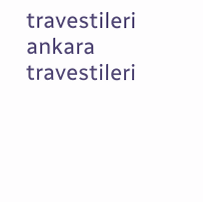travestileri ankara travestileri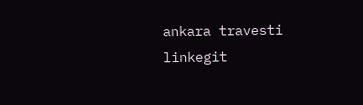ankara travesti linkegit